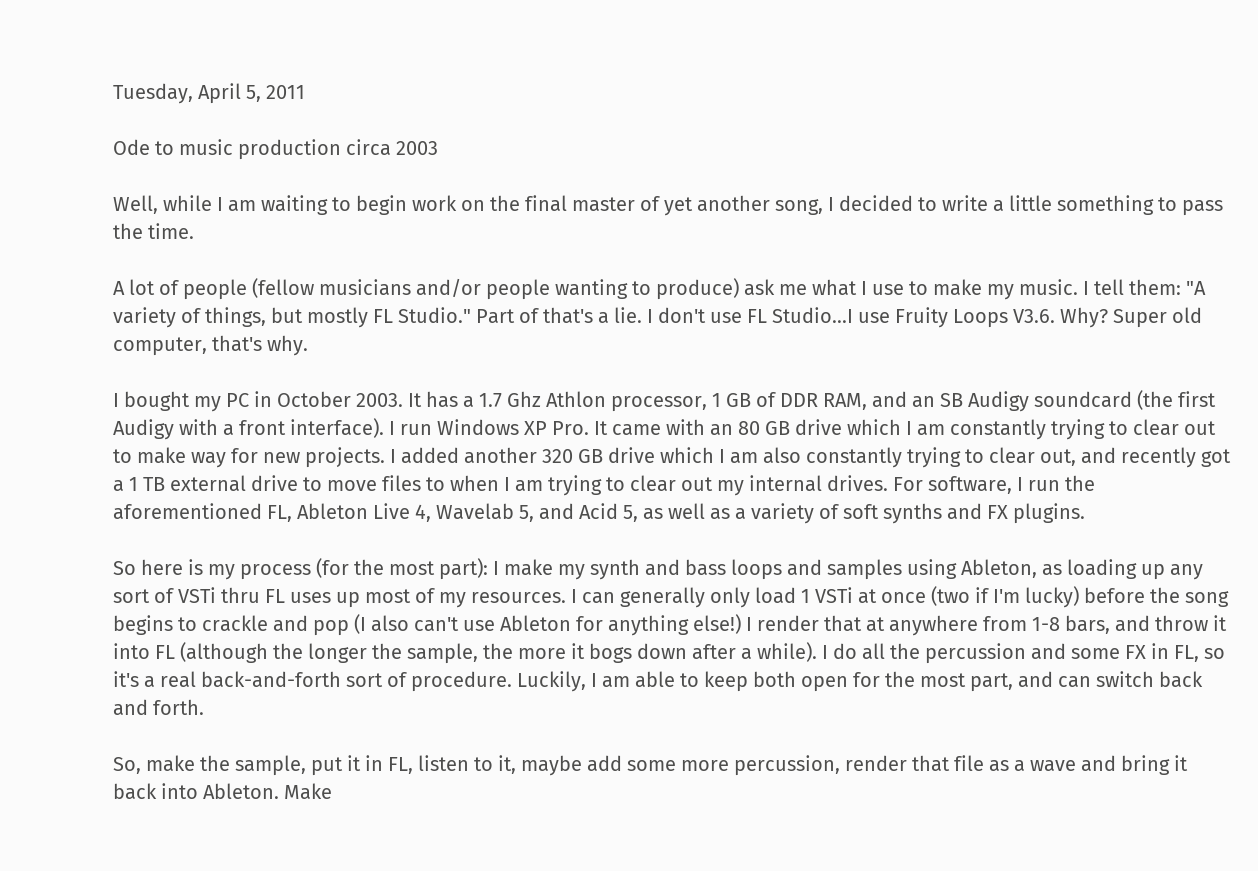Tuesday, April 5, 2011

Ode to music production circa 2003

Well, while I am waiting to begin work on the final master of yet another song, I decided to write a little something to pass the time.

A lot of people (fellow musicians and/or people wanting to produce) ask me what I use to make my music. I tell them: "A variety of things, but mostly FL Studio." Part of that's a lie. I don't use FL Studio...I use Fruity Loops V3.6. Why? Super old computer, that's why.

I bought my PC in October 2003. It has a 1.7 Ghz Athlon processor, 1 GB of DDR RAM, and an SB Audigy soundcard (the first Audigy with a front interface). I run Windows XP Pro. It came with an 80 GB drive which I am constantly trying to clear out to make way for new projects. I added another 320 GB drive which I am also constantly trying to clear out, and recently got a 1 TB external drive to move files to when I am trying to clear out my internal drives. For software, I run the aforementioned FL, Ableton Live 4, Wavelab 5, and Acid 5, as well as a variety of soft synths and FX plugins.

So here is my process (for the most part): I make my synth and bass loops and samples using Ableton, as loading up any sort of VSTi thru FL uses up most of my resources. I can generally only load 1 VSTi at once (two if I'm lucky) before the song begins to crackle and pop (I also can't use Ableton for anything else!) I render that at anywhere from 1-8 bars, and throw it into FL (although the longer the sample, the more it bogs down after a while). I do all the percussion and some FX in FL, so it's a real back-and-forth sort of procedure. Luckily, I am able to keep both open for the most part, and can switch back and forth.

So, make the sample, put it in FL, listen to it, maybe add some more percussion, render that file as a wave and bring it back into Ableton. Make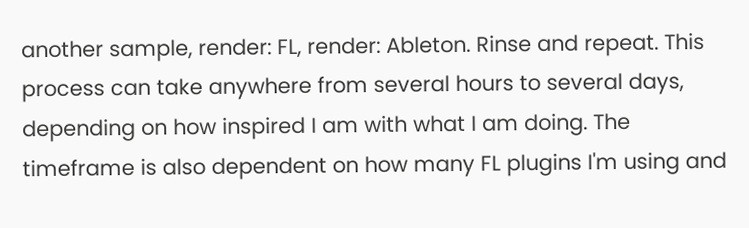another sample, render: FL, render: Ableton. Rinse and repeat. This process can take anywhere from several hours to several days, depending on how inspired I am with what I am doing. The timeframe is also dependent on how many FL plugins I'm using and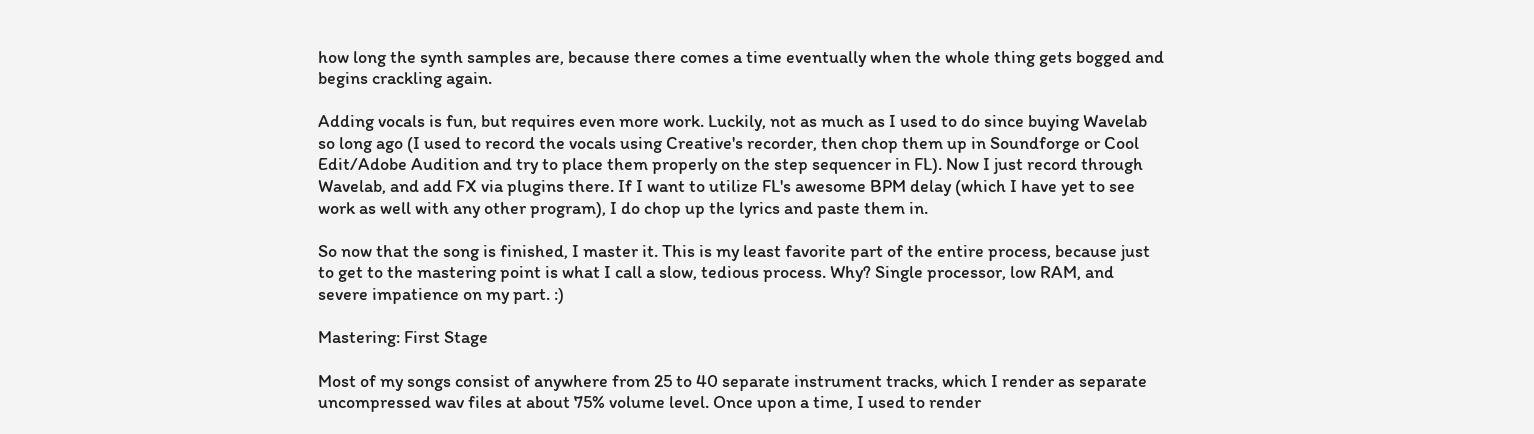how long the synth samples are, because there comes a time eventually when the whole thing gets bogged and begins crackling again.

Adding vocals is fun, but requires even more work. Luckily, not as much as I used to do since buying Wavelab so long ago (I used to record the vocals using Creative's recorder, then chop them up in Soundforge or Cool Edit/Adobe Audition and try to place them properly on the step sequencer in FL). Now I just record through Wavelab, and add FX via plugins there. If I want to utilize FL's awesome BPM delay (which I have yet to see work as well with any other program), I do chop up the lyrics and paste them in.

So now that the song is finished, I master it. This is my least favorite part of the entire process, because just to get to the mastering point is what I call a slow, tedious process. Why? Single processor, low RAM, and severe impatience on my part. :)

Mastering: First Stage

Most of my songs consist of anywhere from 25 to 40 separate instrument tracks, which I render as separate uncompressed wav files at about 75% volume level. Once upon a time, I used to render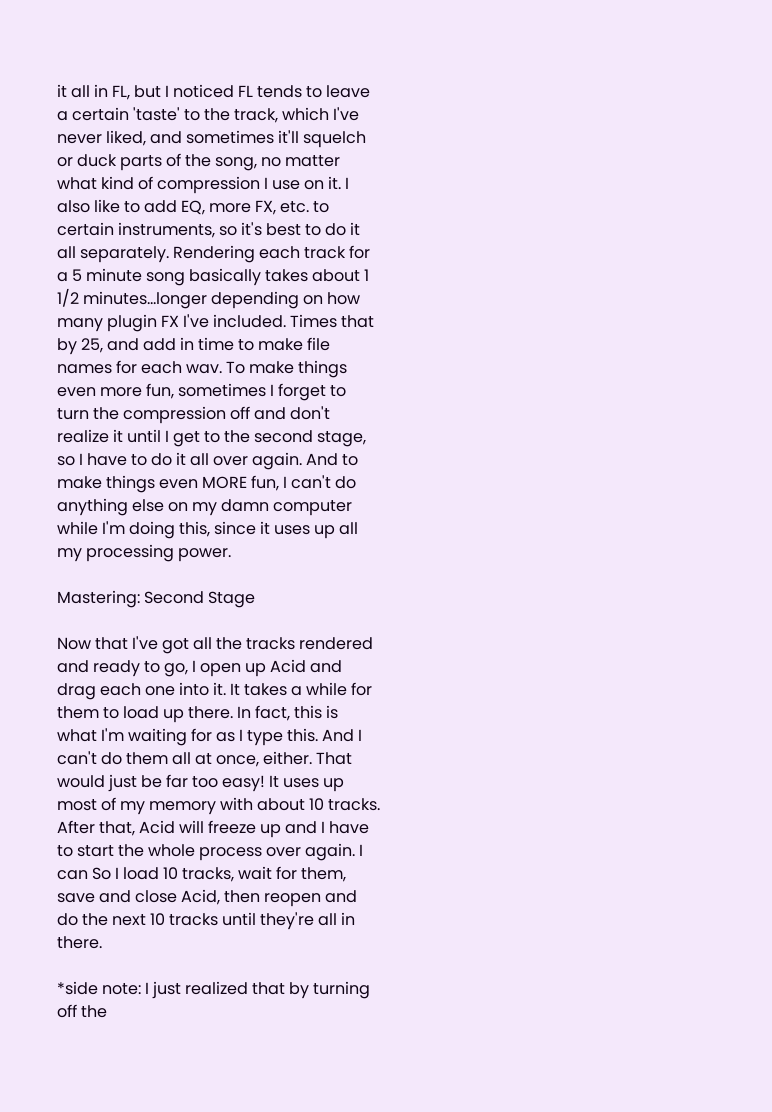it all in FL, but I noticed FL tends to leave a certain 'taste' to the track, which I've never liked, and sometimes it'll squelch or duck parts of the song, no matter what kind of compression I use on it. I also like to add EQ, more FX, etc. to certain instruments, so it's best to do it all separately. Rendering each track for a 5 minute song basically takes about 1 1/2 minutes...longer depending on how many plugin FX I've included. Times that by 25, and add in time to make file names for each wav. To make things even more fun, sometimes I forget to turn the compression off and don't realize it until I get to the second stage, so I have to do it all over again. And to make things even MORE fun, I can't do anything else on my damn computer while I'm doing this, since it uses up all my processing power.

Mastering: Second Stage

Now that I've got all the tracks rendered and ready to go, I open up Acid and drag each one into it. It takes a while for them to load up there. In fact, this is what I'm waiting for as I type this. And I can't do them all at once, either. That would just be far too easy! It uses up most of my memory with about 10 tracks. After that, Acid will freeze up and I have to start the whole process over again. I can So I load 10 tracks, wait for them, save and close Acid, then reopen and do the next 10 tracks until they're all in there.

*side note: I just realized that by turning off the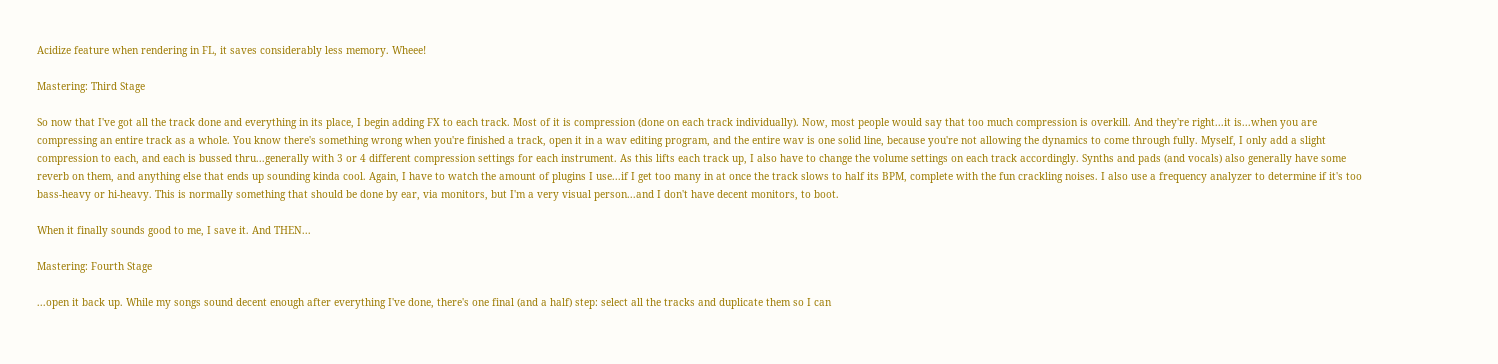Acidize feature when rendering in FL, it saves considerably less memory. Wheee!

Mastering: Third Stage

So now that I've got all the track done and everything in its place, I begin adding FX to each track. Most of it is compression (done on each track individually). Now, most people would say that too much compression is overkill. And they're right...it is...when you are compressing an entire track as a whole. You know there's something wrong when you're finished a track, open it in a wav editing program, and the entire wav is one solid line, because you're not allowing the dynamics to come through fully. Myself, I only add a slight compression to each, and each is bussed thru...generally with 3 or 4 different compression settings for each instrument. As this lifts each track up, I also have to change the volume settings on each track accordingly. Synths and pads (and vocals) also generally have some reverb on them, and anything else that ends up sounding kinda cool. Again, I have to watch the amount of plugins I use...if I get too many in at once the track slows to half its BPM, complete with the fun crackling noises. I also use a frequency analyzer to determine if it's too bass-heavy or hi-heavy. This is normally something that should be done by ear, via monitors, but I'm a very visual person...and I don't have decent monitors, to boot.

When it finally sounds good to me, I save it. And THEN...

Mastering: Fourth Stage

...open it back up. While my songs sound decent enough after everything I've done, there's one final (and a half) step: select all the tracks and duplicate them so I can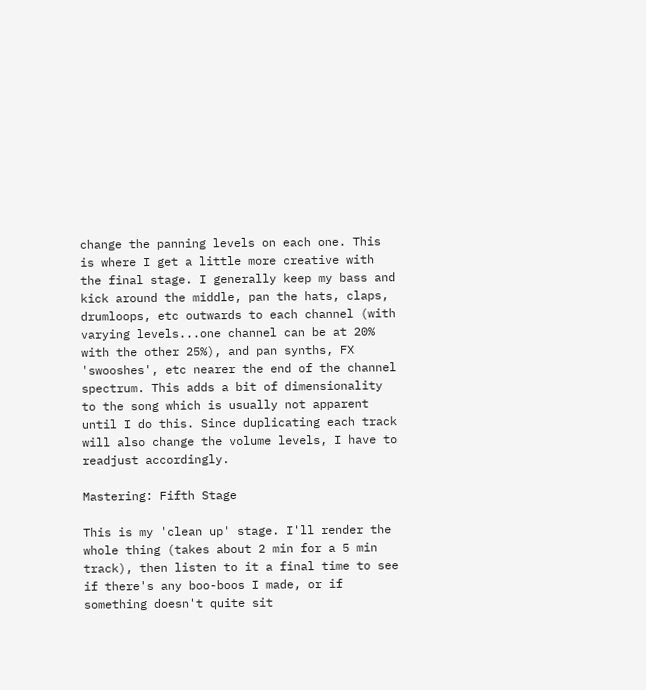change the panning levels on each one. This is where I get a little more creative with the final stage. I generally keep my bass and kick around the middle, pan the hats, claps, drumloops, etc outwards to each channel (with varying levels...one channel can be at 20% with the other 25%), and pan synths, FX 'swooshes', etc nearer the end of the channel spectrum. This adds a bit of dimensionality to the song which is usually not apparent until I do this. Since duplicating each track will also change the volume levels, I have to readjust accordingly.

Mastering: Fifth Stage

This is my 'clean up' stage. I'll render the whole thing (takes about 2 min for a 5 min track), then listen to it a final time to see if there's any boo-boos I made, or if something doesn't quite sit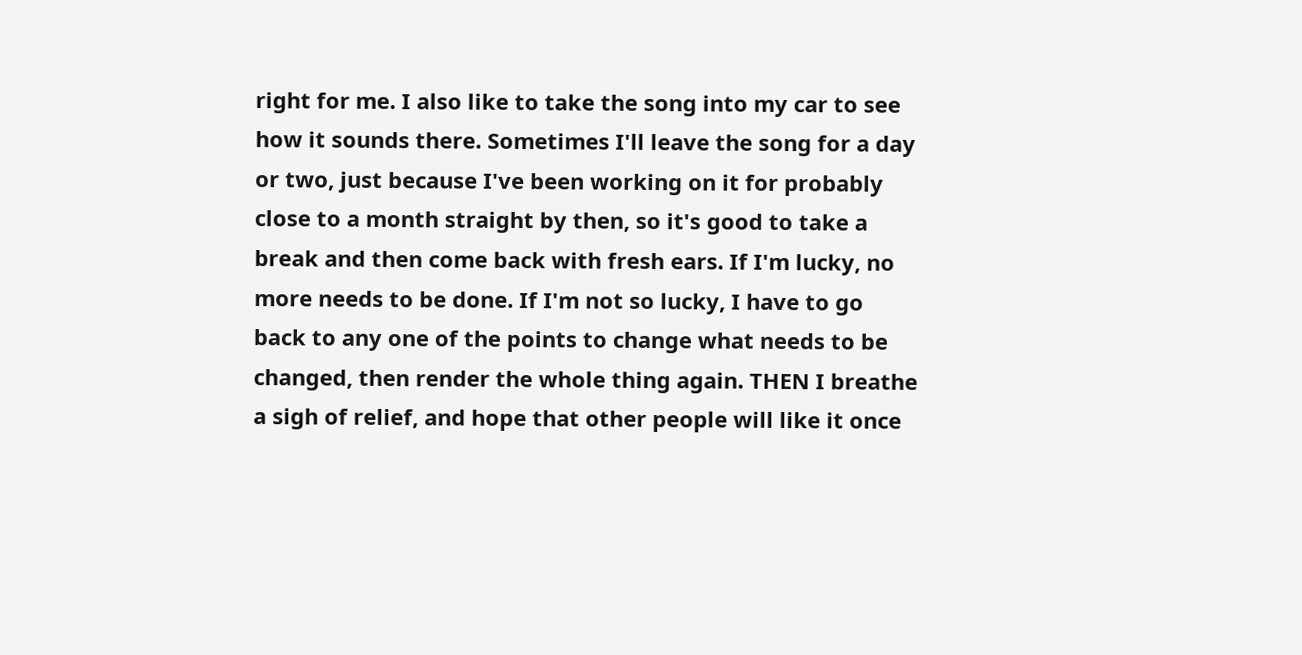right for me. I also like to take the song into my car to see how it sounds there. Sometimes I'll leave the song for a day or two, just because I've been working on it for probably close to a month straight by then, so it's good to take a break and then come back with fresh ears. If I'm lucky, no more needs to be done. If I'm not so lucky, I have to go back to any one of the points to change what needs to be changed, then render the whole thing again. THEN I breathe a sigh of relief, and hope that other people will like it once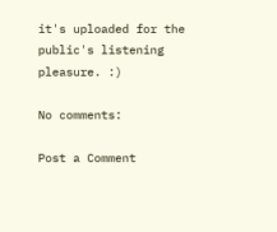it's uploaded for the public's listening pleasure. :)

No comments:

Post a Comment